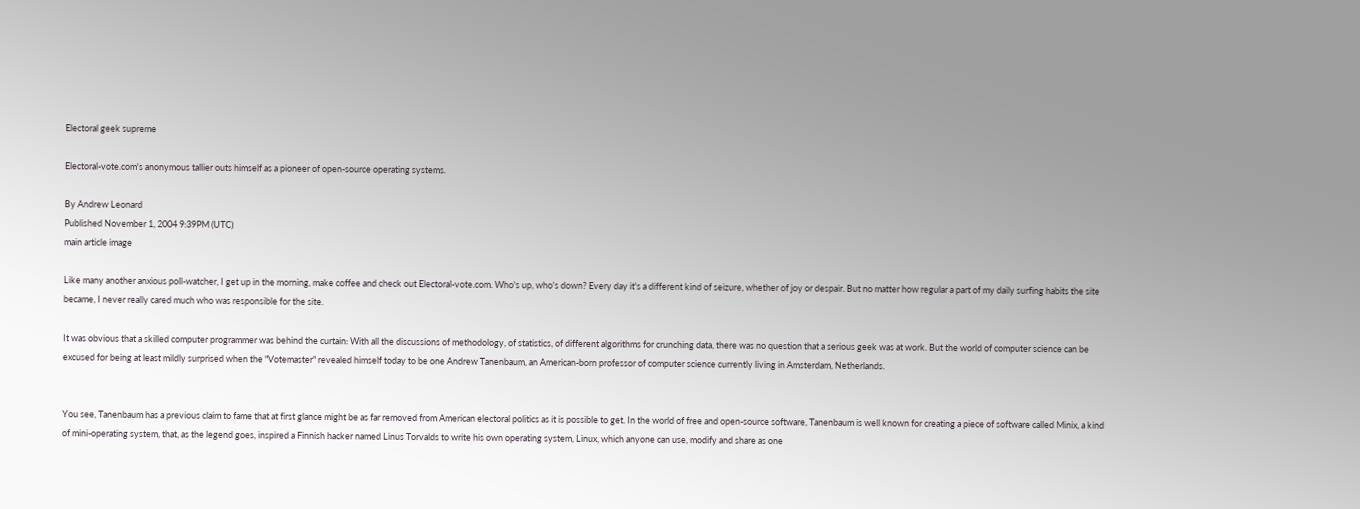Electoral geek supreme

Electoral-vote.com's anonymous tallier outs himself as a pioneer of open-source operating systems.

By Andrew Leonard
Published November 1, 2004 9:39PM (UTC)
main article image

Like many another anxious poll-watcher, I get up in the morning, make coffee and check out Electoral-vote.com. Who's up, who's down? Every day it's a different kind of seizure, whether of joy or despair. But no matter how regular a part of my daily surfing habits the site became, I never really cared much who was responsible for the site.

It was obvious that a skilled computer programmer was behind the curtain: With all the discussions of methodology, of statistics, of different algorithms for crunching data, there was no question that a serious geek was at work. But the world of computer science can be excused for being at least mildly surprised when the "Votemaster" revealed himself today to be one Andrew Tanenbaum, an American-born professor of computer science currently living in Amsterdam, Netherlands.


You see, Tanenbaum has a previous claim to fame that at first glance might be as far removed from American electoral politics as it is possible to get. In the world of free and open-source software, Tanenbaum is well known for creating a piece of software called Minix, a kind of mini-operating system, that, as the legend goes, inspired a Finnish hacker named Linus Torvalds to write his own operating system, Linux, which anyone can use, modify and share as one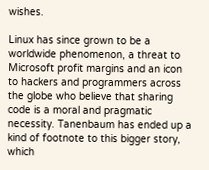wishes.

Linux has since grown to be a worldwide phenomenon, a threat to Microsoft profit margins and an icon to hackers and programmers across the globe who believe that sharing code is a moral and pragmatic necessity. Tanenbaum has ended up a kind of footnote to this bigger story, which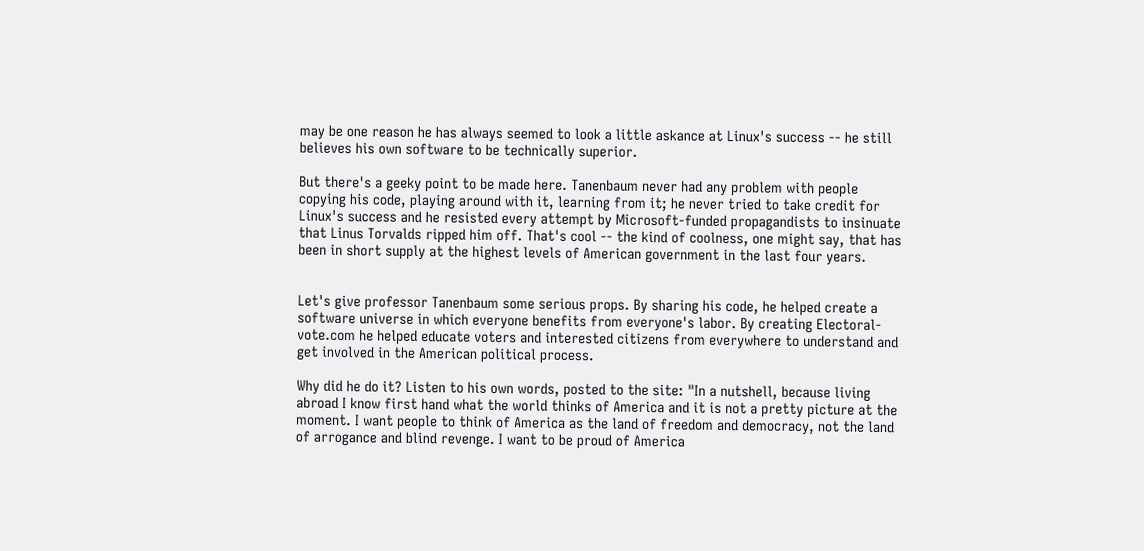may be one reason he has always seemed to look a little askance at Linux's success -- he still believes his own software to be technically superior.

But there's a geeky point to be made here. Tanenbaum never had any problem with people copying his code, playing around with it, learning from it; he never tried to take credit for Linux's success and he resisted every attempt by Microsoft-funded propagandists to insinuate that Linus Torvalds ripped him off. That's cool -- the kind of coolness, one might say, that has been in short supply at the highest levels of American government in the last four years.


Let's give professor Tanenbaum some serious props. By sharing his code, he helped create a software universe in which everyone benefits from everyone's labor. By creating Electoral-vote.com he helped educate voters and interested citizens from everywhere to understand and get involved in the American political process.

Why did he do it? Listen to his own words, posted to the site: "In a nutshell, because living abroad I know first hand what the world thinks of America and it is not a pretty picture at the moment. I want people to think of America as the land of freedom and democracy, not the land of arrogance and blind revenge. I want to be proud of America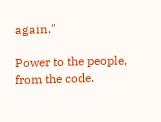again."

Power to the people, from the code.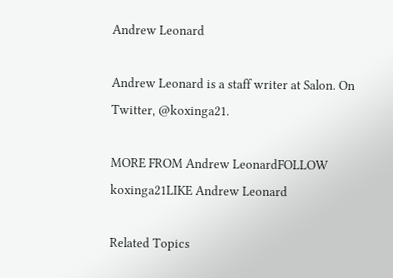Andrew Leonard

Andrew Leonard is a staff writer at Salon. On Twitter, @koxinga21.

MORE FROM Andrew LeonardFOLLOW koxinga21LIKE Andrew Leonard

Related Topics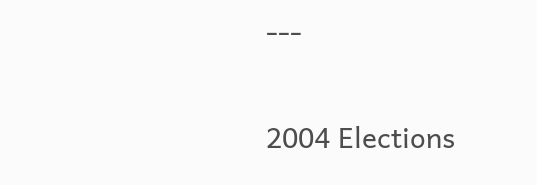---

2004 Elections